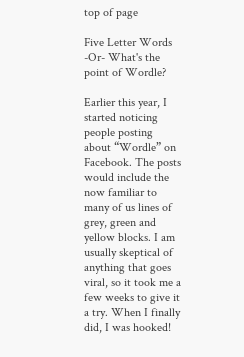top of page

Five Letter Words -Or- What's the point of Wordle?

Earlier this year, I started noticing people posting about “Wordle” on Facebook. The posts would include the now familiar to many of us lines of grey, green and yellow blocks. I am usually skeptical of anything that goes viral, so it took me a few weeks to give it a try. When I finally did, I was hooked!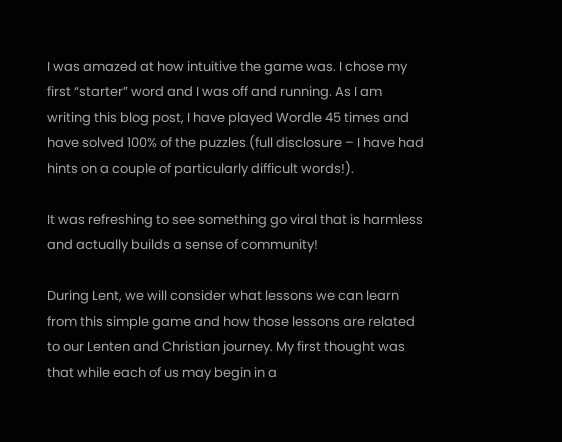I was amazed at how intuitive the game was. I chose my first “starter” word and I was off and running. As I am writing this blog post, I have played Wordle 45 times and have solved 100% of the puzzles (full disclosure – I have had hints on a couple of particularly difficult words!).

It was refreshing to see something go viral that is harmless and actually builds a sense of community!

During Lent, we will consider what lessons we can learn from this simple game and how those lessons are related to our Lenten and Christian journey. My first thought was that while each of us may begin in a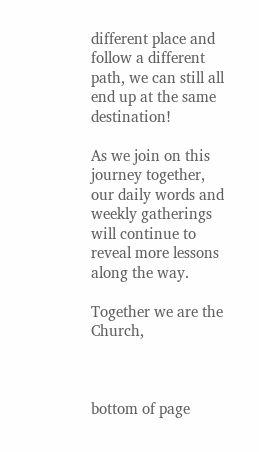different place and follow a different path, we can still all end up at the same destination!

As we join on this journey together, our daily words and weekly gatherings will continue to reveal more lessons along the way.

Together we are the Church,



bottom of page